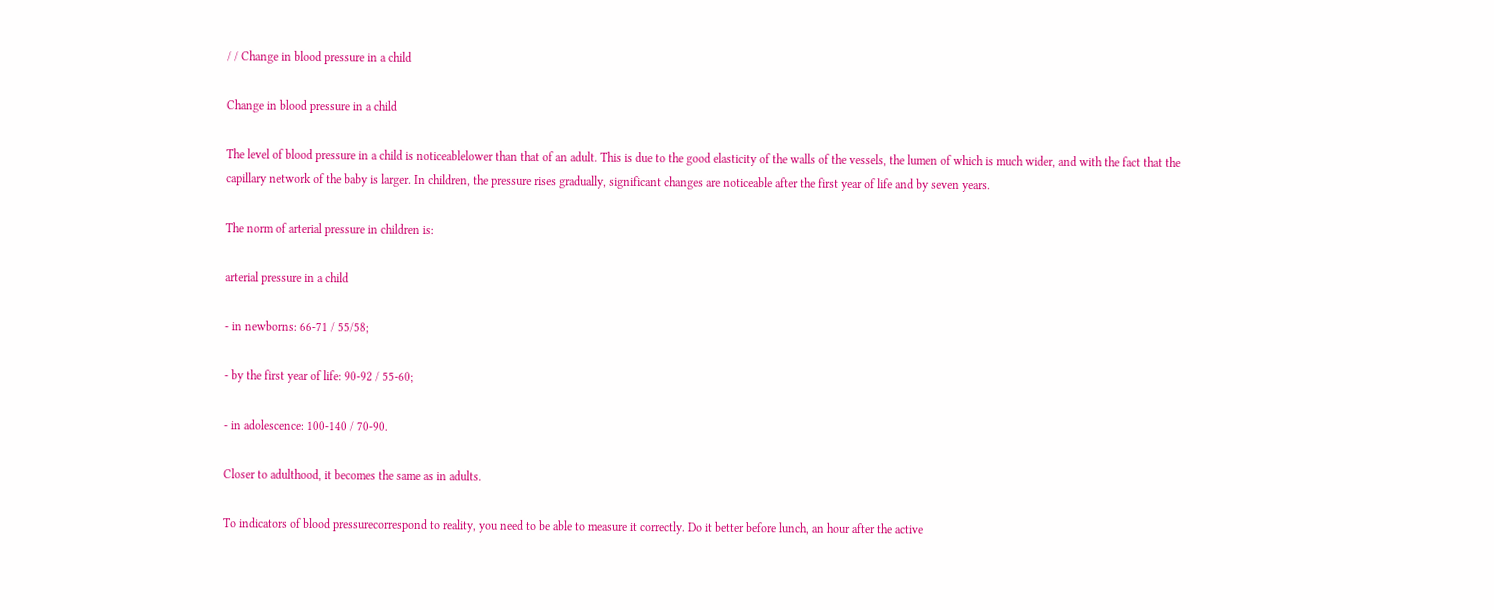/ / Change in blood pressure in a child

Change in blood pressure in a child

The level of blood pressure in a child is noticeablelower than that of an adult. This is due to the good elasticity of the walls of the vessels, the lumen of which is much wider, and with the fact that the capillary network of the baby is larger. In children, the pressure rises gradually, significant changes are noticeable after the first year of life and by seven years.

The norm of arterial pressure in children is:

arterial pressure in a child

- in newborns: 66-71 / 55/58;

- by the first year of life: 90-92 / 55-60;

- in adolescence: 100-140 / 70-90.

Closer to adulthood, it becomes the same as in adults.

To indicators of blood pressurecorrespond to reality, you need to be able to measure it correctly. Do it better before lunch, an hour after the active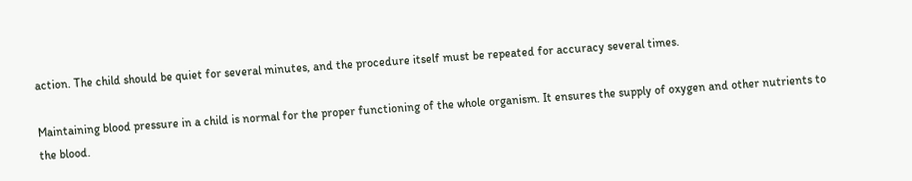action. The child should be quiet for several minutes, and the procedure itself must be repeated for accuracy several times.

Maintaining blood pressure in a child is normal for the proper functioning of the whole organism. It ensures the supply of oxygen and other nutrients to the blood.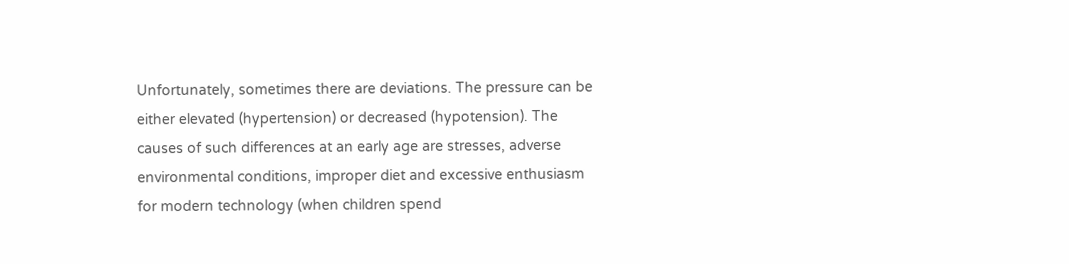Unfortunately, sometimes there are deviations. The pressure can be either elevated (hypertension) or decreased (hypotension). The causes of such differences at an early age are stresses, adverse environmental conditions, improper diet and excessive enthusiasm for modern technology (when children spend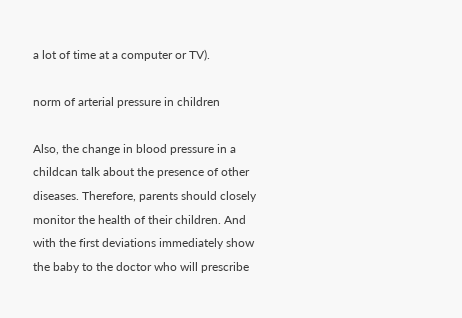a lot of time at a computer or TV).

norm of arterial pressure in children

Also, the change in blood pressure in a childcan talk about the presence of other diseases. Therefore, parents should closely monitor the health of their children. And with the first deviations immediately show the baby to the doctor who will prescribe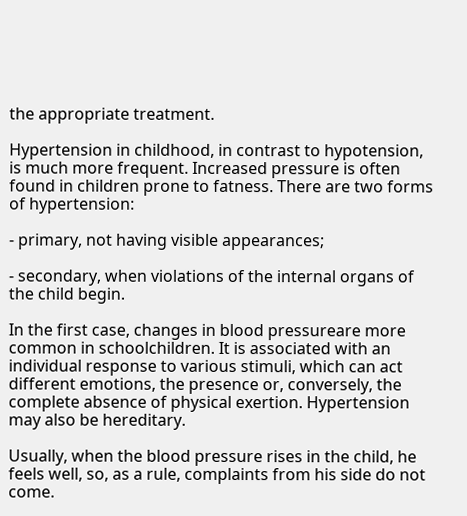the appropriate treatment.

Hypertension in childhood, in contrast to hypotension, is much more frequent. Increased pressure is often found in children prone to fatness. There are two forms of hypertension:

- primary, not having visible appearances;

- secondary, when violations of the internal organs of the child begin.

In the first case, changes in blood pressureare more common in schoolchildren. It is associated with an individual response to various stimuli, which can act different emotions, the presence or, conversely, the complete absence of physical exertion. Hypertension may also be hereditary.

Usually, when the blood pressure rises in the child, he feels well, so, as a rule, complaints from his side do not come.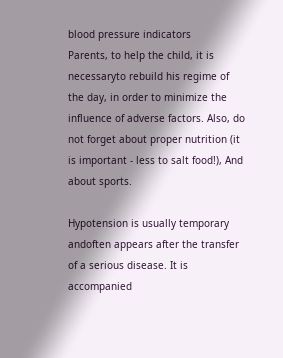blood pressure indicators
Parents, to help the child, it is necessaryto rebuild his regime of the day, in order to minimize the influence of adverse factors. Also, do not forget about proper nutrition (it is important - less to salt food!), And about sports.

Hypotension is usually temporary andoften appears after the transfer of a serious disease. It is accompanied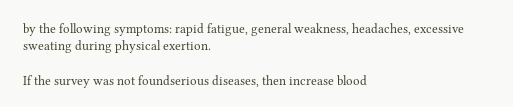by the following symptoms: rapid fatigue, general weakness, headaches, excessive sweating during physical exertion.

If the survey was not foundserious diseases, then increase blood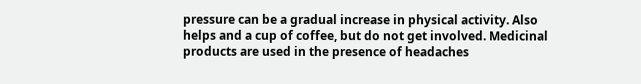pressure can be a gradual increase in physical activity. Also helps and a cup of coffee, but do not get involved. Medicinal products are used in the presence of headaches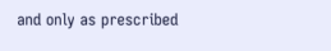and only as prescribed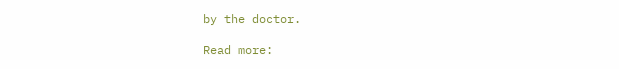by the doctor.

Read more: